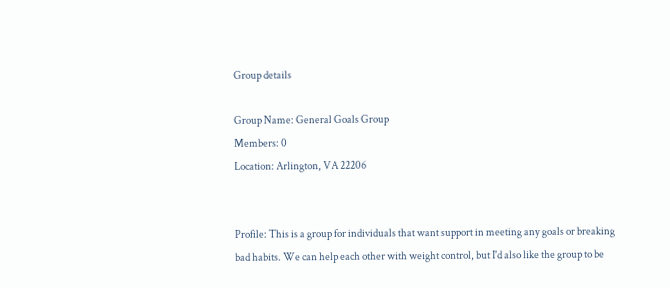Group details

Group Name: General Goals Group
Members: 0
Location: Arlington, VA 22206


Profile: This is a group for individuals that want support in meeting any goals or breaking bad habits. We can help each other with weight control, but I'd also like the group to be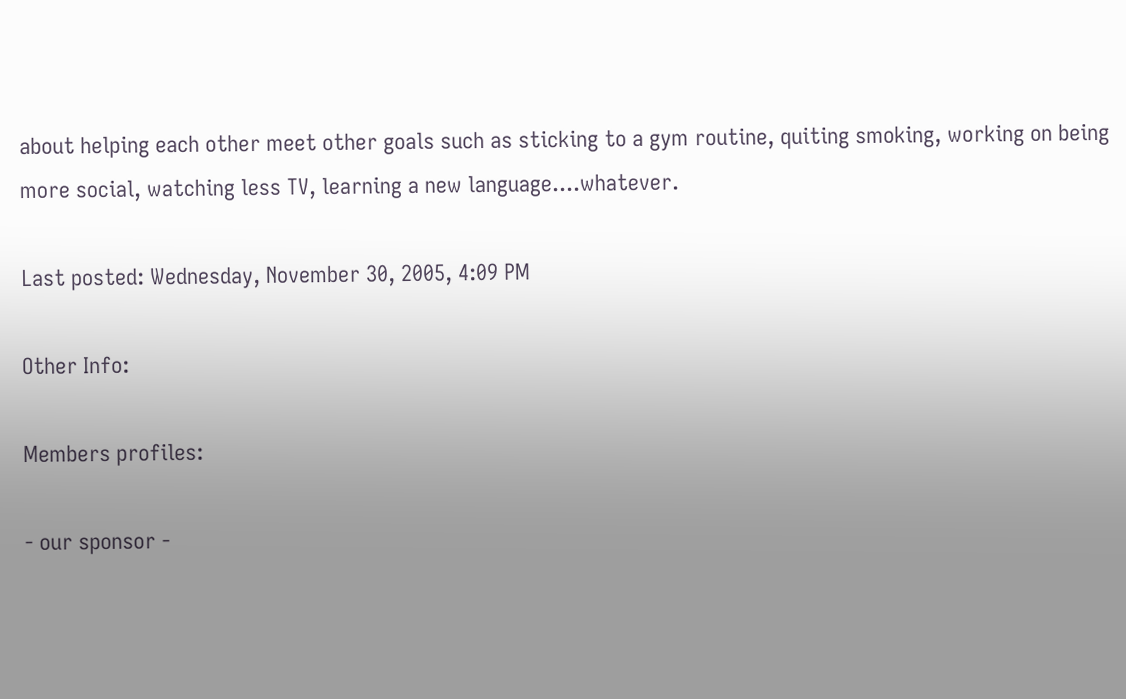about helping each other meet other goals such as sticking to a gym routine, quiting smoking, working on being more social, watching less TV, learning a new language....whatever.

Last posted: Wednesday, November 30, 2005, 4:09 PM

Other Info:

Members profiles:

- our sponsor -